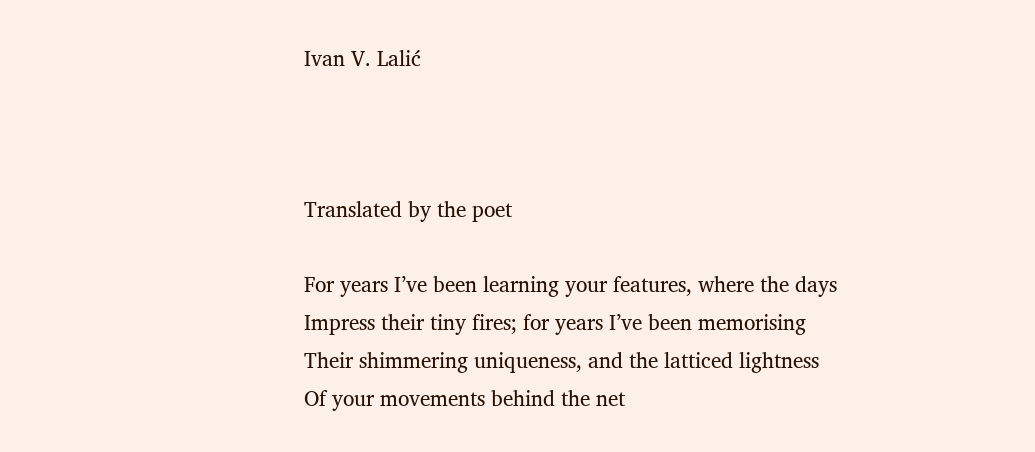Ivan V. Lalić



Translated by the poet

For years I’ve been learning your features, where the days
Impress their tiny fires; for years I’ve been memorising
Their shimmering uniqueness, and the latticed lightness
Of your movements behind the net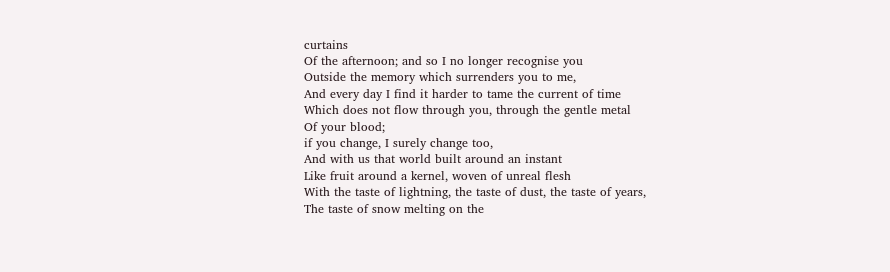curtains
Of the afternoon; and so I no longer recognise you
Outside the memory which surrenders you to me,
And every day I find it harder to tame the current of time
Which does not flow through you, through the gentle metal
Of your blood;
if you change, I surely change too,
And with us that world built around an instant
Like fruit around a kernel, woven of unreal flesh
With the taste of lightning, the taste of dust, the taste of years,
The taste of snow melting on the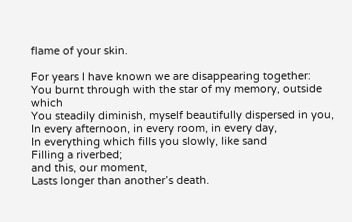flame of your skin.

For years I have known we are disappearing together:
You burnt through with the star of my memory, outside which
You steadily diminish, myself beautifully dispersed in you,
In every afternoon, in every room, in every day,
In everything which fills you slowly, like sand
Filling a riverbed;
and this, our moment,
Lasts longer than another’s death.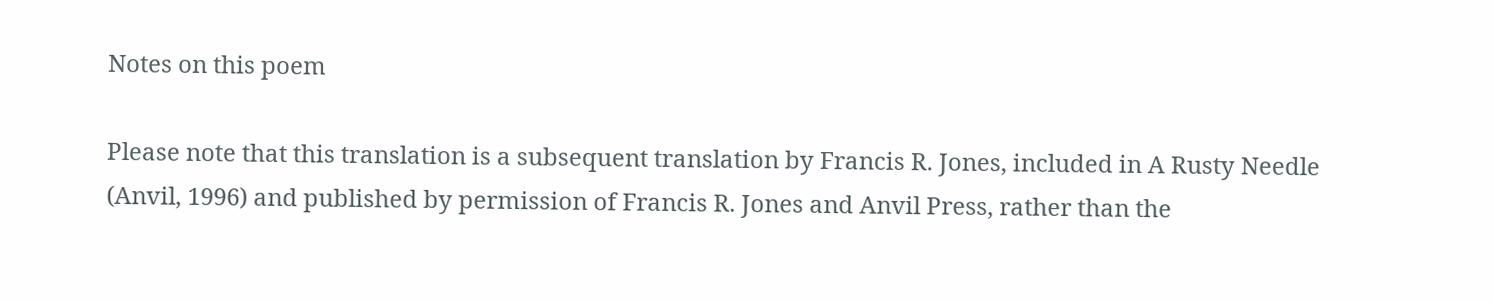Notes on this poem

Please note that this translation is a subsequent translation by Francis R. Jones, included in A Rusty Needle (Anvil, 1996) and published by permission of Francis R. Jones and Anvil Press, rather than the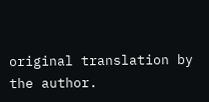original translation by the author.